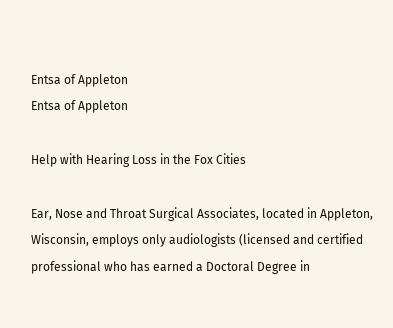Entsa of Appleton
Entsa of Appleton

Help with Hearing Loss in the Fox Cities

Ear, Nose and Throat Surgical Associates, located in Appleton, Wisconsin, employs only audiologists (licensed and certified professional who has earned a Doctoral Degree in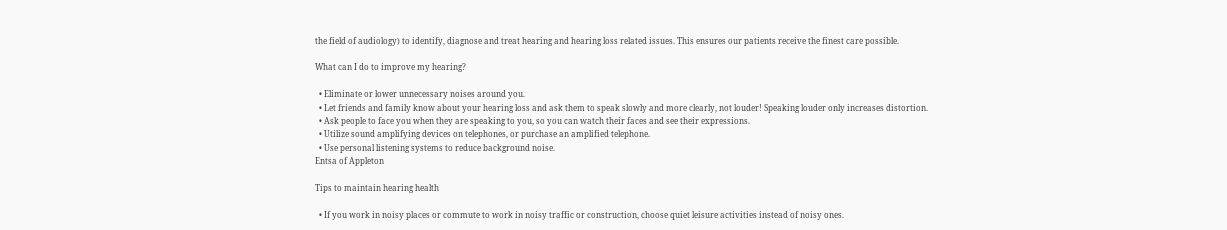the field of audiology) to identify, diagnose and treat hearing and hearing loss related issues. This ensures our patients receive the finest care possible.

What can I do to improve my hearing?

  • Eliminate or lower unnecessary noises around you.
  • Let friends and family know about your hearing loss and ask them to speak slowly and more clearly, not louder! Speaking louder only increases distortion.
  • Ask people to face you when they are speaking to you, so you can watch their faces and see their expressions.
  • Utilize sound amplifying devices on telephones, or purchase an amplified telephone.
  • Use personal listening systems to reduce background noise.
Entsa of Appleton

Tips to maintain hearing health

  • If you work in noisy places or commute to work in noisy traffic or construction, choose quiet leisure activities instead of noisy ones.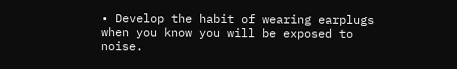• Develop the habit of wearing earplugs when you know you will be exposed to noise.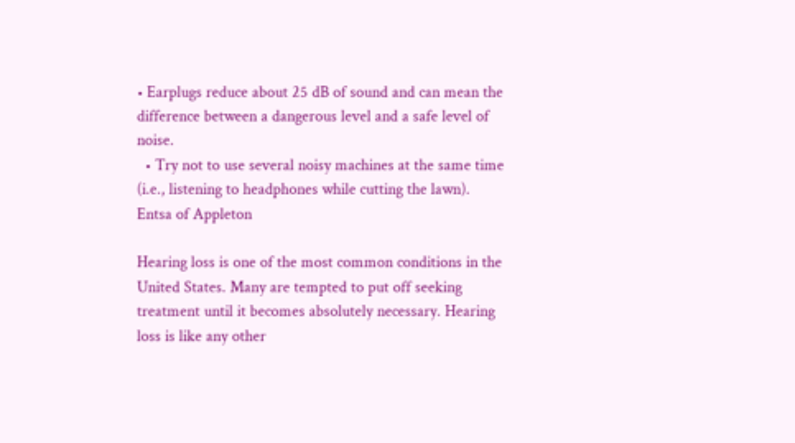• Earplugs reduce about 25 dB of sound and can mean the difference between a dangerous level and a safe level of noise.
  • Try not to use several noisy machines at the same time (i.e., listening to headphones while cutting the lawn).
Entsa of Appleton

Hearing loss is one of the most common conditions in the United States. Many are tempted to put off seeking treatment until it becomes absolutely necessary. Hearing loss is like any other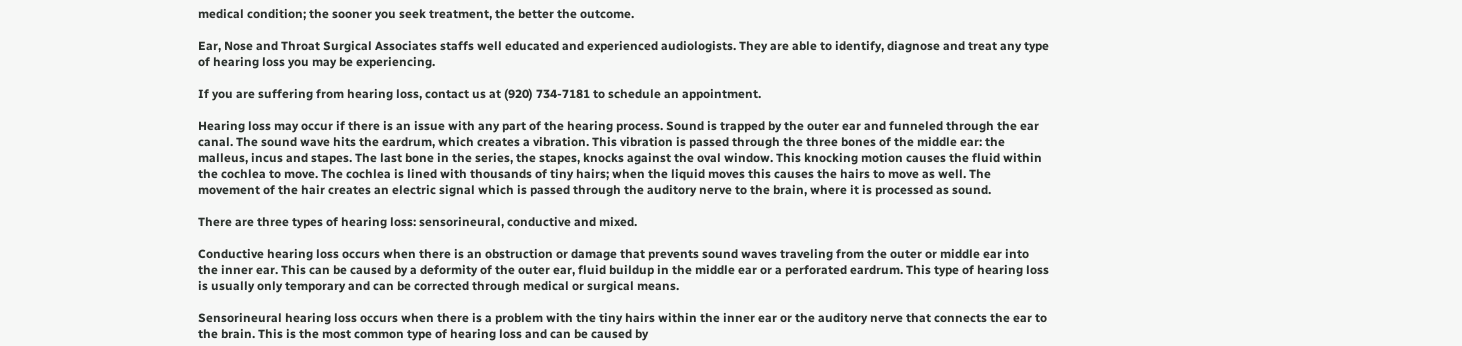medical condition; the sooner you seek treatment, the better the outcome.

Ear, Nose and Throat Surgical Associates staffs well educated and experienced audiologists. They are able to identify, diagnose and treat any type of hearing loss you may be experiencing.

If you are suffering from hearing loss, contact us at (920) 734-7181 to schedule an appointment.

Hearing loss may occur if there is an issue with any part of the hearing process. Sound is trapped by the outer ear and funneled through the ear canal. The sound wave hits the eardrum, which creates a vibration. This vibration is passed through the three bones of the middle ear: the malleus, incus and stapes. The last bone in the series, the stapes, knocks against the oval window. This knocking motion causes the fluid within the cochlea to move. The cochlea is lined with thousands of tiny hairs; when the liquid moves this causes the hairs to move as well. The movement of the hair creates an electric signal which is passed through the auditory nerve to the brain, where it is processed as sound.

There are three types of hearing loss: sensorineural, conductive and mixed.

Conductive hearing loss occurs when there is an obstruction or damage that prevents sound waves traveling from the outer or middle ear into the inner ear. This can be caused by a deformity of the outer ear, fluid buildup in the middle ear or a perforated eardrum. This type of hearing loss is usually only temporary and can be corrected through medical or surgical means.

Sensorineural hearing loss occurs when there is a problem with the tiny hairs within the inner ear or the auditory nerve that connects the ear to the brain. This is the most common type of hearing loss and can be caused by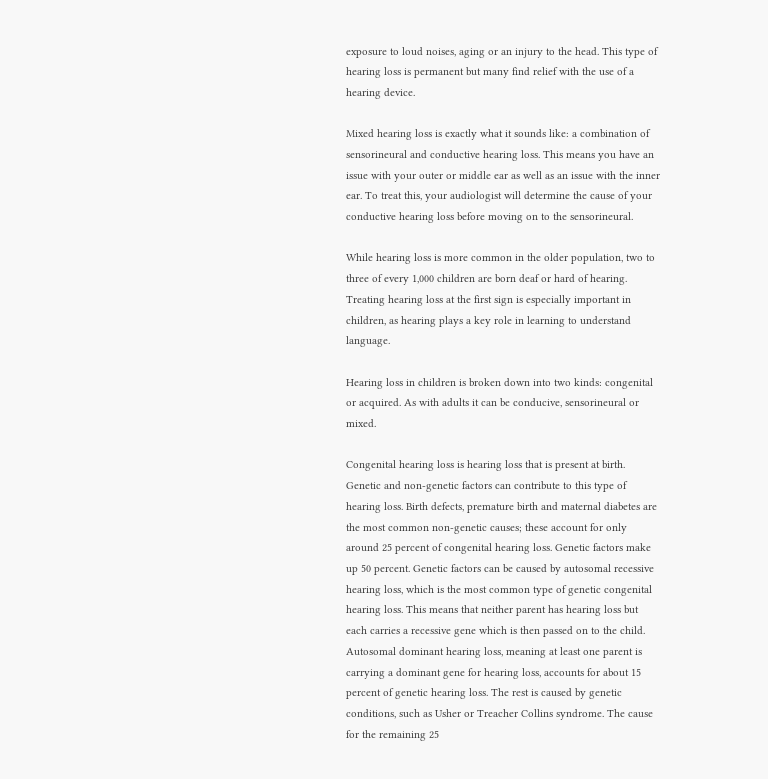exposure to loud noises, aging or an injury to the head. This type of hearing loss is permanent but many find relief with the use of a hearing device.

Mixed hearing loss is exactly what it sounds like: a combination of sensorineural and conductive hearing loss. This means you have an issue with your outer or middle ear as well as an issue with the inner ear. To treat this, your audiologist will determine the cause of your conductive hearing loss before moving on to the sensorineural.

While hearing loss is more common in the older population, two to three of every 1,000 children are born deaf or hard of hearing. Treating hearing loss at the first sign is especially important in children, as hearing plays a key role in learning to understand language.

Hearing loss in children is broken down into two kinds: congenital or acquired. As with adults it can be conducive, sensorineural or mixed.

Congenital hearing loss is hearing loss that is present at birth. Genetic and non-genetic factors can contribute to this type of hearing loss. Birth defects, premature birth and maternal diabetes are the most common non-genetic causes; these account for only around 25 percent of congenital hearing loss. Genetic factors make up 50 percent. Genetic factors can be caused by autosomal recessive hearing loss, which is the most common type of genetic congenital hearing loss. This means that neither parent has hearing loss but each carries a recessive gene which is then passed on to the child. Autosomal dominant hearing loss, meaning at least one parent is carrying a dominant gene for hearing loss, accounts for about 15 percent of genetic hearing loss. The rest is caused by genetic conditions, such as Usher or Treacher Collins syndrome. The cause for the remaining 25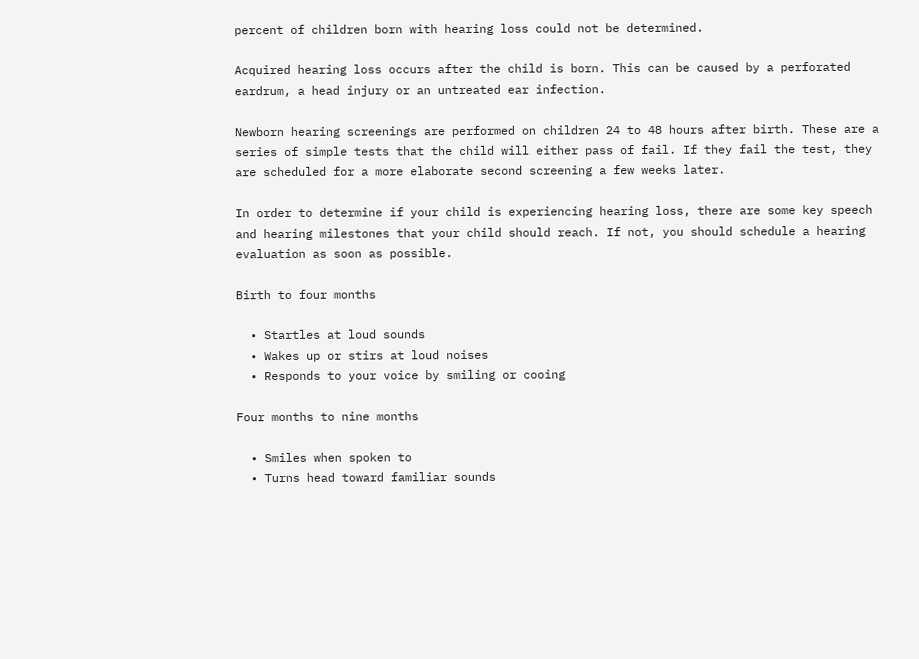percent of children born with hearing loss could not be determined.

Acquired hearing loss occurs after the child is born. This can be caused by a perforated eardrum, a head injury or an untreated ear infection.

Newborn hearing screenings are performed on children 24 to 48 hours after birth. These are a series of simple tests that the child will either pass of fail. If they fail the test, they are scheduled for a more elaborate second screening a few weeks later.

In order to determine if your child is experiencing hearing loss, there are some key speech and hearing milestones that your child should reach. If not, you should schedule a hearing evaluation as soon as possible.

Birth to four months

  • Startles at loud sounds
  • Wakes up or stirs at loud noises
  • Responds to your voice by smiling or cooing

Four months to nine months

  • Smiles when spoken to
  • Turns head toward familiar sounds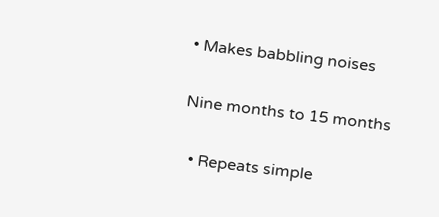• Makes babbling noises

Nine months to 15 months

  • Repeats simple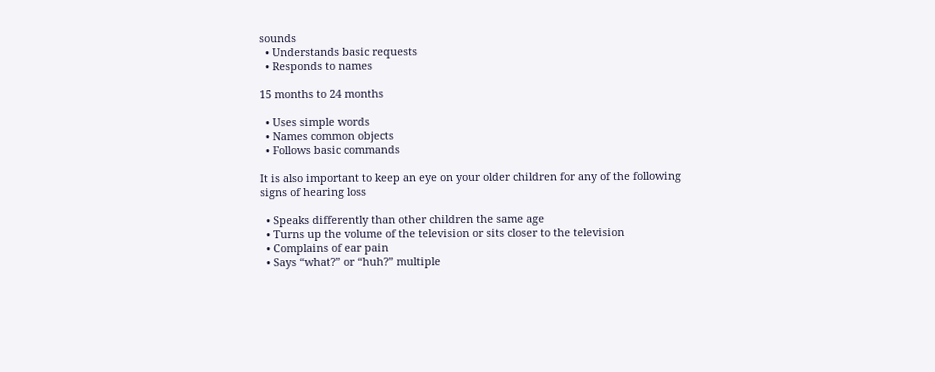sounds
  • Understands basic requests
  • Responds to names

15 months to 24 months

  • Uses simple words
  • Names common objects
  • Follows basic commands

It is also important to keep an eye on your older children for any of the following signs of hearing loss

  • Speaks differently than other children the same age
  • Turns up the volume of the television or sits closer to the television
  • Complains of ear pain
  • Says “what?” or “huh?” multiple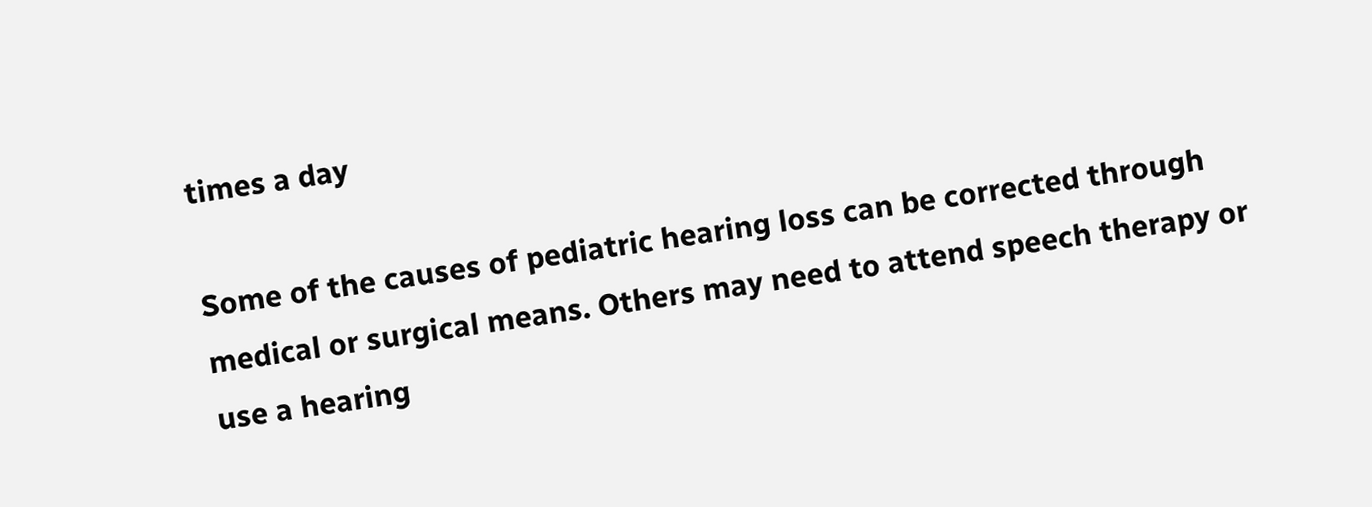times a day

Some of the causes of pediatric hearing loss can be corrected through medical or surgical means. Others may need to attend speech therapy or use a hearing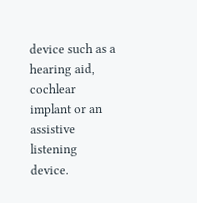device such as a hearing aid, cochlear implant or an assistive listening device.